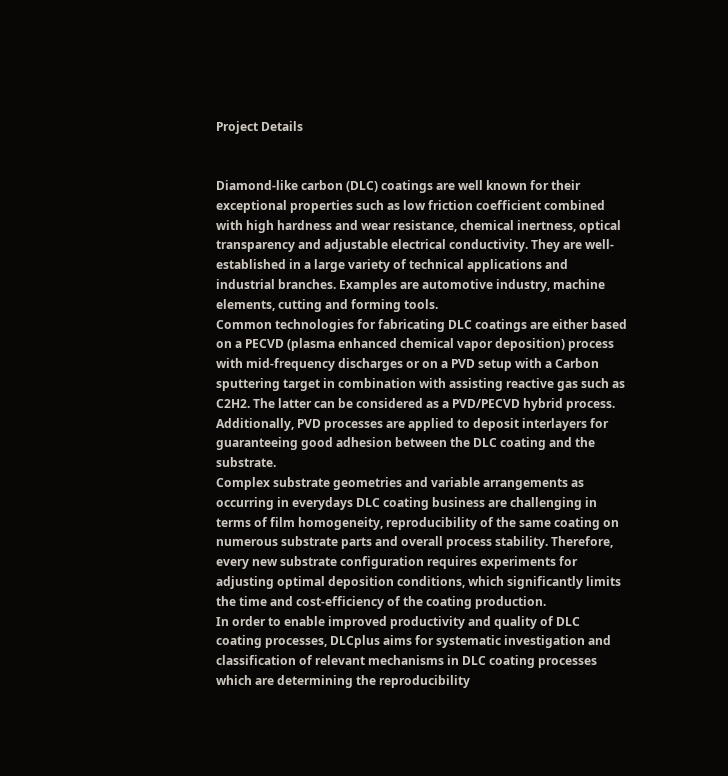Project Details


Diamond-like carbon (DLC) coatings are well known for their exceptional properties such as low friction coefficient combined with high hardness and wear resistance, chemical inertness, optical transparency and adjustable electrical conductivity. They are well-established in a large variety of technical applications and industrial branches. Examples are automotive industry, machine elements, cutting and forming tools.
Common technologies for fabricating DLC coatings are either based on a PECVD (plasma enhanced chemical vapor deposition) process with mid-frequency discharges or on a PVD setup with a Carbon sputtering target in combination with assisting reactive gas such as C2H2. The latter can be considered as a PVD/PECVD hybrid process. Additionally, PVD processes are applied to deposit interlayers for guaranteeing good adhesion between the DLC coating and the substrate.
Complex substrate geometries and variable arrangements as occurring in everydays DLC coating business are challenging in terms of film homogeneity, reproducibility of the same coating on numerous substrate parts and overall process stability. Therefore, every new substrate configuration requires experiments for adjusting optimal deposition conditions, which significantly limits the time and cost-efficiency of the coating production.
In order to enable improved productivity and quality of DLC coating processes, DLCplus aims for systematic investigation and classification of relevant mechanisms in DLC coating processes which are determining the reproducibility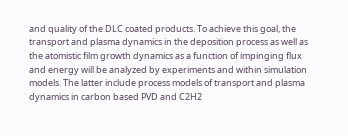and quality of the DLC coated products. To achieve this goal, the transport and plasma dynamics in the deposition process as well as the atomistic film growth dynamics as a function of impinging flux and energy will be analyzed by experiments and within simulation models. The latter include process models of transport and plasma dynamics in carbon based PVD and C2H2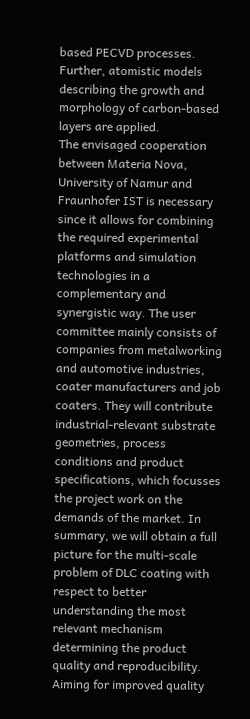based PECVD processes. Further, atomistic models describing the growth and morphology of carbon-based layers are applied.
The envisaged cooperation between Materia Nova, University of Namur and Fraunhofer IST is necessary since it allows for combining the required experimental platforms and simulation technologies in a complementary and synergistic way. The user committee mainly consists of companies from metalworking and automotive industries, coater manufacturers and job coaters. They will contribute industrial-relevant substrate geometries, process conditions and product specifications, which focusses the project work on the demands of the market. In summary, we will obtain a full picture for the multi-scale problem of DLC coating with respect to better understanding the most relevant mechanism determining the product quality and reproducibility.
Aiming for improved quality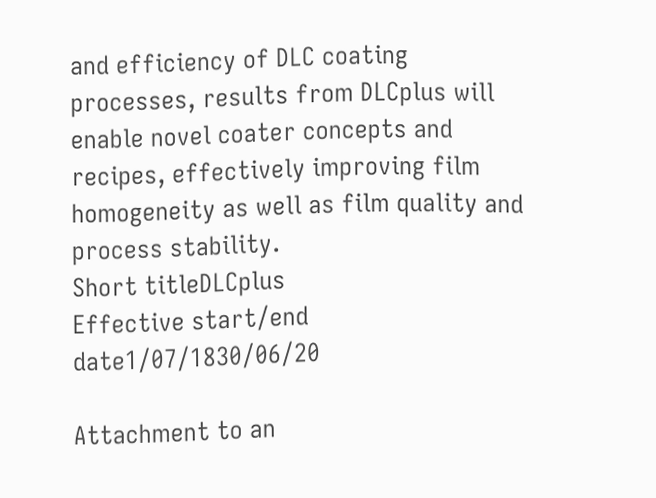and efficiency of DLC coating processes, results from DLCplus will enable novel coater concepts and recipes, effectively improving film homogeneity as well as film quality and process stability.
Short titleDLCplus
Effective start/end date1/07/1830/06/20

Attachment to an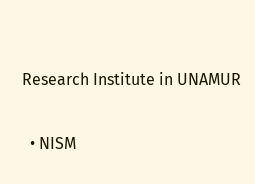Research Institute in UNAMUR

  • NISM